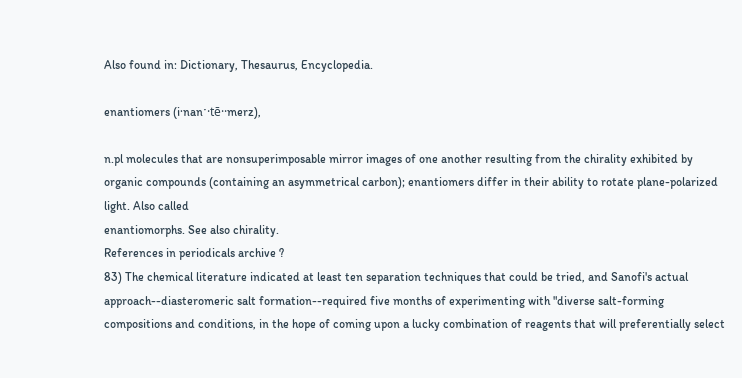Also found in: Dictionary, Thesaurus, Encyclopedia.

enantiomers (i·nanˑ·tē··merz),

n.pl molecules that are nonsuperimposable mirror images of one another resulting from the chirality exhibited by organic compounds (containing an asymmetrical carbon); enantiomers differ in their ability to rotate plane-polarized light. Also called
enantiomorphs. See also chirality.
References in periodicals archive ?
83) The chemical literature indicated at least ten separation techniques that could be tried, and Sanofi's actual approach--diasteromeric salt formation--required five months of experimenting with "diverse salt-forming compositions and conditions, in the hope of coming upon a lucky combination of reagents that will preferentially select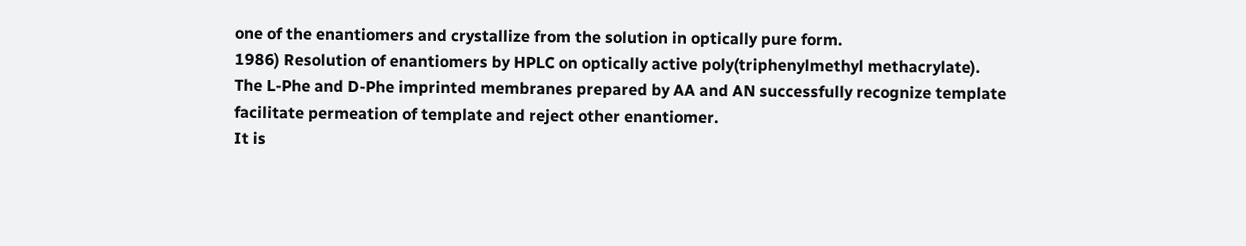one of the enantiomers and crystallize from the solution in optically pure form.
1986) Resolution of enantiomers by HPLC on optically active poly(triphenylmethyl methacrylate).
The L-Phe and D-Phe imprinted membranes prepared by AA and AN successfully recognize template facilitate permeation of template and reject other enantiomer.
It is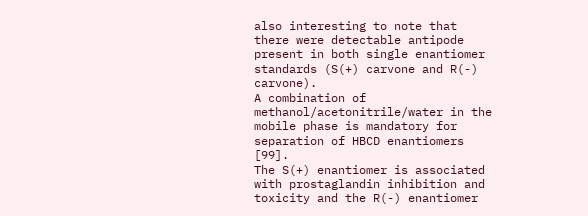also interesting to note that there were detectable antipode present in both single enantiomer standards (S(+) carvone and R(-) carvone).
A combination of methanol/acetonitrile/water in the mobile phase is mandatory for separation of HBCD enantiomers [99].
The S(+) enantiomer is associated with prostaglandin inhibition and toxicity and the R(-) enantiomer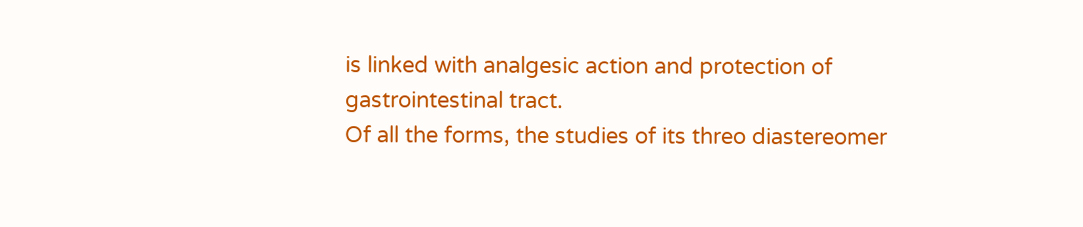is linked with analgesic action and protection of gastrointestinal tract.
Of all the forms, the studies of its threo diastereomer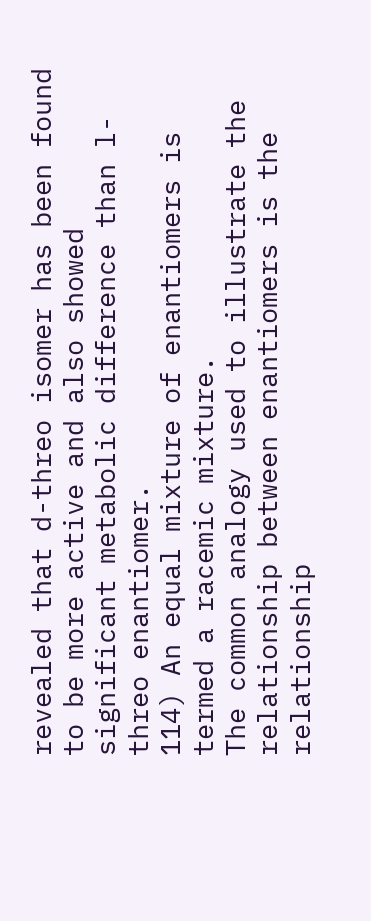revealed that d-threo isomer has been found to be more active and also showed significant metabolic difference than l-threo enantiomer.
114) An equal mixture of enantiomers is termed a racemic mixture.
The common analogy used to illustrate the relationship between enantiomers is the relationship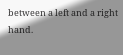between a left and a right hand.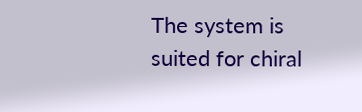The system is suited for chiral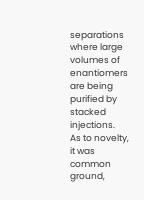separations where large volumes of enantiomers are being purified by stacked injections.
As to novelty, it was common ground,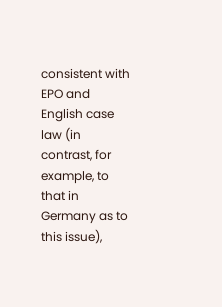consistent with EPO and English case law (in contrast, for example, to that in Germany as to this issue),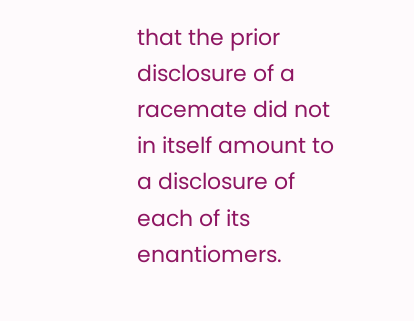that the prior disclosure of a racemate did not in itself amount to a disclosure of each of its enantiomers.